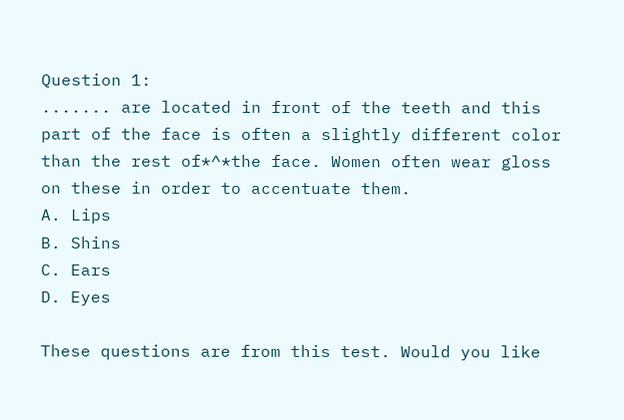Question 1:
....... are located in front of the teeth and this part of the face is often a slightly different color than the rest of*^*the face. Women often wear gloss on these in order to accentuate them.
A. Lips
B. Shins
C. Ears
D. Eyes

These questions are from this test. Would you like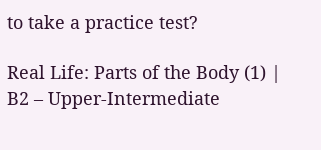to take a practice test?

Real Life: Parts of the Body (1) | B2 – Upper-Intermediate